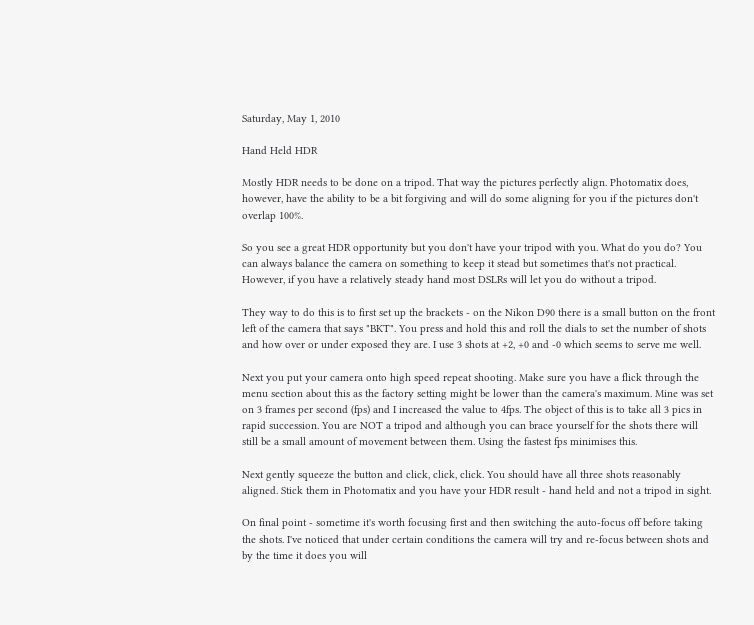Saturday, May 1, 2010

Hand Held HDR

Mostly HDR needs to be done on a tripod. That way the pictures perfectly align. Photomatix does, however, have the ability to be a bit forgiving and will do some aligning for you if the pictures don't overlap 100%.

So you see a great HDR opportunity but you don't have your tripod with you. What do you do? You can always balance the camera on something to keep it stead but sometimes that's not practical. However, if you have a relatively steady hand most DSLRs will let you do without a tripod.

They way to do this is to first set up the brackets - on the Nikon D90 there is a small button on the front left of the camera that says "BKT". You press and hold this and roll the dials to set the number of shots and how over or under exposed they are. I use 3 shots at +2, +0 and -0 which seems to serve me well.

Next you put your camera onto high speed repeat shooting. Make sure you have a flick through the menu section about this as the factory setting might be lower than the camera's maximum. Mine was set on 3 frames per second (fps) and I increased the value to 4fps. The object of this is to take all 3 pics in rapid succession. You are NOT a tripod and although you can brace yourself for the shots there will still be a small amount of movement between them. Using the fastest fps minimises this.

Next gently squeeze the button and click, click, click. You should have all three shots reasonably aligned. Stick them in Photomatix and you have your HDR result - hand held and not a tripod in sight.

On final point - sometime it's worth focusing first and then switching the auto-focus off before taking the shots. I've noticed that under certain conditions the camera will try and re-focus between shots and by the time it does you will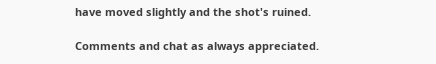have moved slightly and the shot's ruined.

Comments and chat as always appreciated.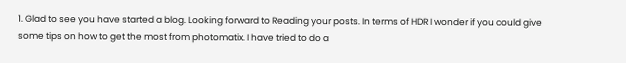1. Glad to see you have started a blog. Looking forward to Reading your posts. In terms of HDR I wonder if you could give some tips on how to get the most from photomatix. I have tried to do a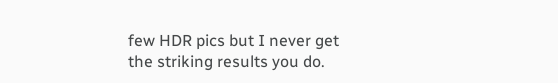few HDR pics but I never get the striking results you do.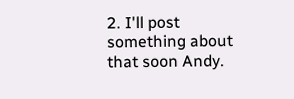2. I'll post something about that soon Andy.